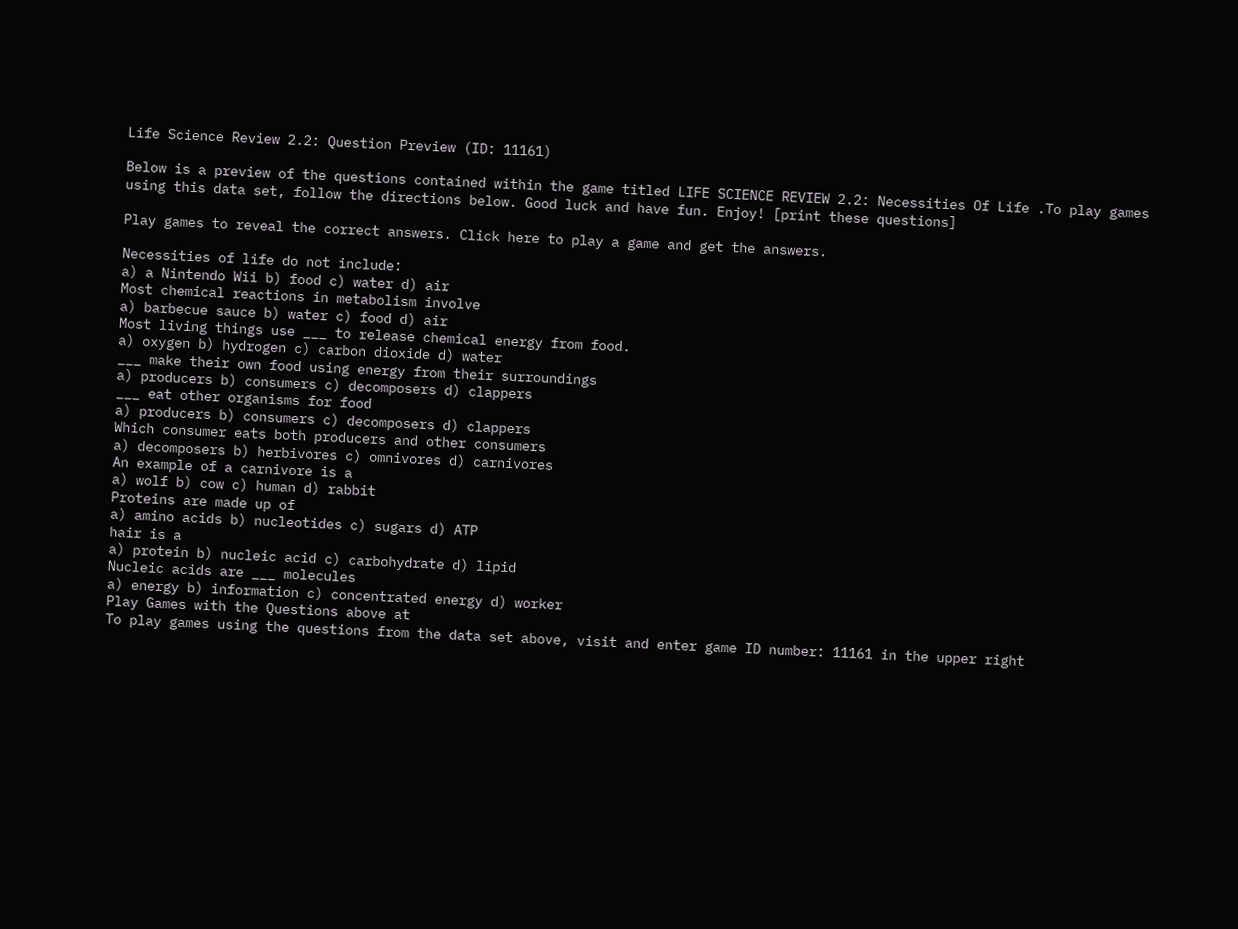Life Science Review 2.2: Question Preview (ID: 11161)

Below is a preview of the questions contained within the game titled LIFE SCIENCE REVIEW 2.2: Necessities Of Life .To play games using this data set, follow the directions below. Good luck and have fun. Enjoy! [print these questions]

Play games to reveal the correct answers. Click here to play a game and get the answers.

Necessities of life do not include:
a) a Nintendo Wii b) food c) water d) air
Most chemical reactions in metabolism involve
a) barbecue sauce b) water c) food d) air
Most living things use ___ to release chemical energy from food.
a) oxygen b) hydrogen c) carbon dioxide d) water
___ make their own food using energy from their surroundings
a) producers b) consumers c) decomposers d) clappers
___ eat other organisms for food
a) producers b) consumers c) decomposers d) clappers
Which consumer eats both producers and other consumers
a) decomposers b) herbivores c) omnivores d) carnivores
An example of a carnivore is a
a) wolf b) cow c) human d) rabbit
Proteins are made up of
a) amino acids b) nucleotides c) sugars d) ATP
hair is a
a) protein b) nucleic acid c) carbohydrate d) lipid
Nucleic acids are ___ molecules
a) energy b) information c) concentrated energy d) worker
Play Games with the Questions above at
To play games using the questions from the data set above, visit and enter game ID number: 11161 in the upper right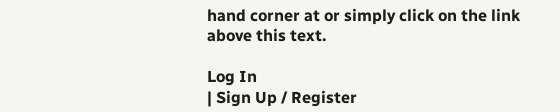hand corner at or simply click on the link above this text.

Log In
| Sign Up / Register